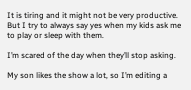It is tiring and it might not be very productive. But I try to always say yes when my kids ask me to play or sleep with them.

I’m scared of the day when they’ll stop asking.

My son likes the show a lot, so I’m editing a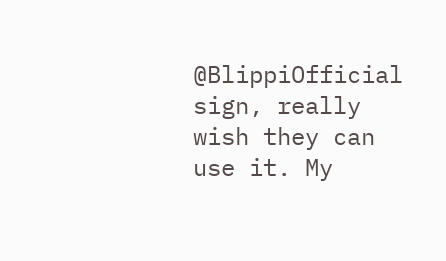@BlippiOfficial sign, really wish they can use it. My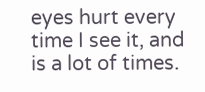eyes hurt every time I see it, and is a lot of times.